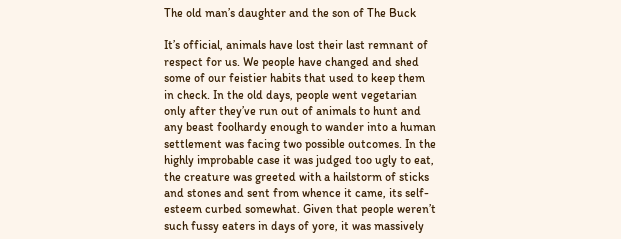The old man’s daughter and the son of The Buck

It’s official, animals have lost their last remnant of respect for us. We people have changed and shed some of our feistier habits that used to keep them in check. In the old days, people went vegetarian only after they’ve run out of animals to hunt and any beast foolhardy enough to wander into a human settlement was facing two possible outcomes. In the highly improbable case it was judged too ugly to eat, the creature was greeted with a hailstorm of sticks and stones and sent from whence it came, its self-esteem curbed somewhat. Given that people weren’t such fussy eaters in days of yore, it was massively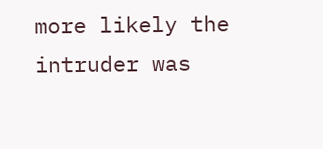more likely the intruder was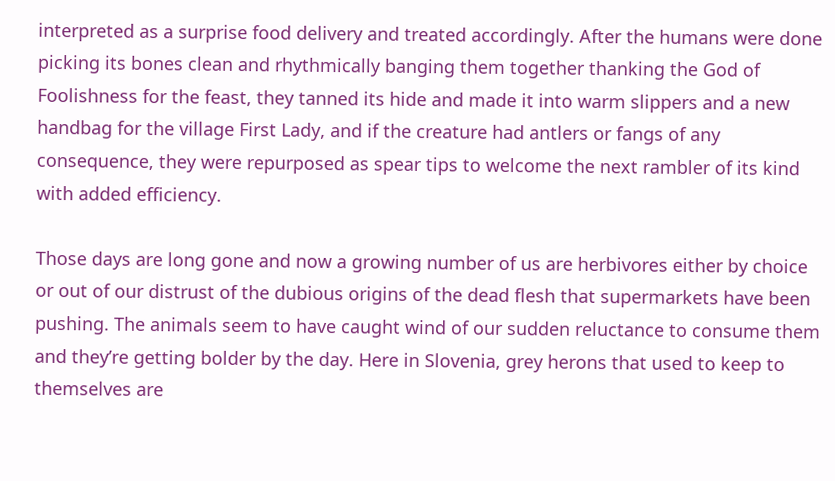interpreted as a surprise food delivery and treated accordingly. After the humans were done picking its bones clean and rhythmically banging them together thanking the God of Foolishness for the feast, they tanned its hide and made it into warm slippers and a new handbag for the village First Lady, and if the creature had antlers or fangs of any consequence, they were repurposed as spear tips to welcome the next rambler of its kind with added efficiency.

Those days are long gone and now a growing number of us are herbivores either by choice or out of our distrust of the dubious origins of the dead flesh that supermarkets have been pushing. The animals seem to have caught wind of our sudden reluctance to consume them and they’re getting bolder by the day. Here in Slovenia, grey herons that used to keep to themselves are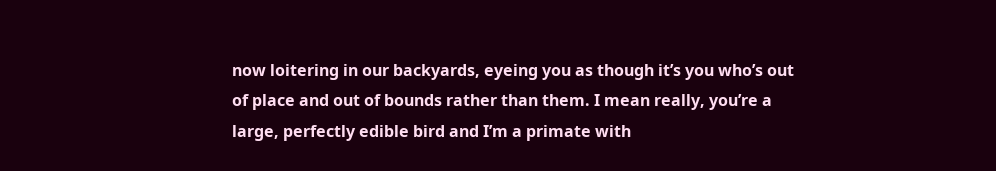now loitering in our backyards, eyeing you as though it’s you who’s out of place and out of bounds rather than them. I mean really, you’re a large, perfectly edible bird and I’m a primate with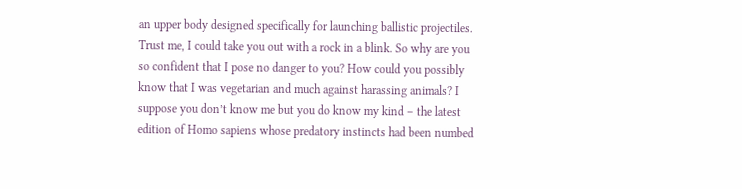an upper body designed specifically for launching ballistic projectiles. Trust me, I could take you out with a rock in a blink. So why are you so confident that I pose no danger to you? How could you possibly know that I was vegetarian and much against harassing animals? I suppose you don’t know me but you do know my kind – the latest edition of Homo sapiens whose predatory instincts had been numbed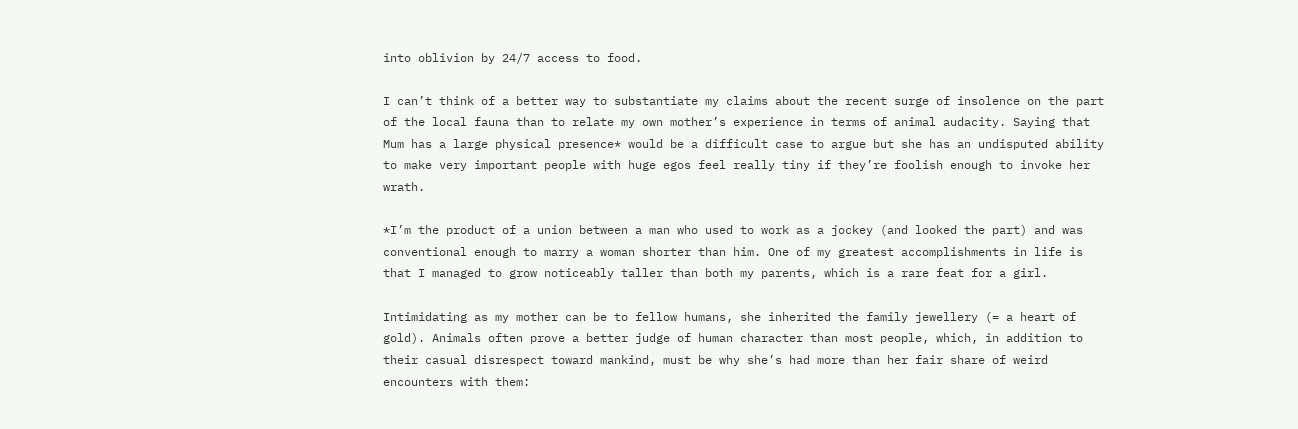into oblivion by 24/7 access to food.

I can’t think of a better way to substantiate my claims about the recent surge of insolence on the part of the local fauna than to relate my own mother’s experience in terms of animal audacity. Saying that Mum has a large physical presence* would be a difficult case to argue but she has an undisputed ability to make very important people with huge egos feel really tiny if they’re foolish enough to invoke her wrath.

*I’m the product of a union between a man who used to work as a jockey (and looked the part) and was conventional enough to marry a woman shorter than him. One of my greatest accomplishments in life is that I managed to grow noticeably taller than both my parents, which is a rare feat for a girl.

Intimidating as my mother can be to fellow humans, she inherited the family jewellery (= a heart of gold). Animals often prove a better judge of human character than most people, which, in addition to their casual disrespect toward mankind, must be why she’s had more than her fair share of weird encounters with them: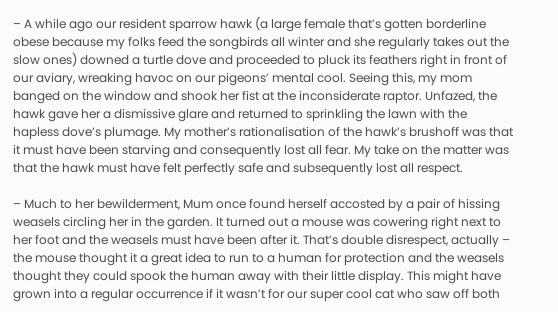– A while ago our resident sparrow hawk (a large female that’s gotten borderline obese because my folks feed the songbirds all winter and she regularly takes out the slow ones) downed a turtle dove and proceeded to pluck its feathers right in front of our aviary, wreaking havoc on our pigeons’ mental cool. Seeing this, my mom banged on the window and shook her fist at the inconsiderate raptor. Unfazed, the hawk gave her a dismissive glare and returned to sprinkling the lawn with the hapless dove’s plumage. My mother’s rationalisation of the hawk’s brushoff was that it must have been starving and consequently lost all fear. My take on the matter was that the hawk must have felt perfectly safe and subsequently lost all respect.

– Much to her bewilderment, Mum once found herself accosted by a pair of hissing weasels circling her in the garden. It turned out a mouse was cowering right next to her foot and the weasels must have been after it. That’s double disrespect, actually – the mouse thought it a great idea to run to a human for protection and the weasels thought they could spook the human away with their little display. This might have grown into a regular occurrence if it wasn’t for our super cool cat who saw off both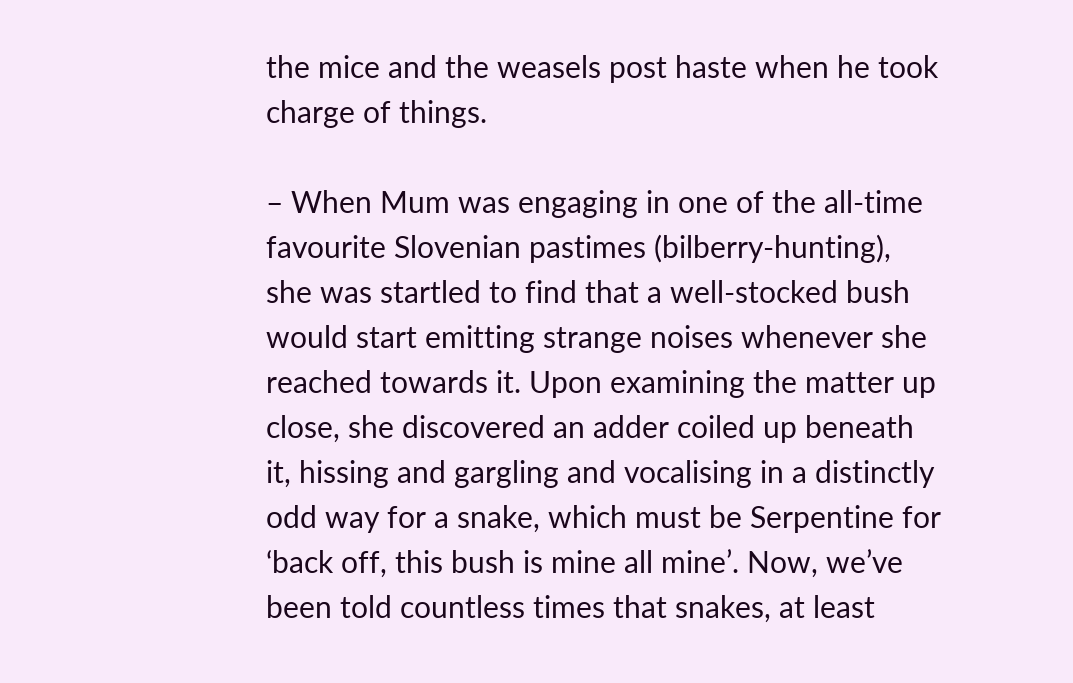the mice and the weasels post haste when he took charge of things.

– When Mum was engaging in one of the all-time favourite Slovenian pastimes (bilberry-hunting), she was startled to find that a well-stocked bush would start emitting strange noises whenever she reached towards it. Upon examining the matter up close, she discovered an adder coiled up beneath it, hissing and gargling and vocalising in a distinctly odd way for a snake, which must be Serpentine for ‘back off, this bush is mine all mine’. Now, we’ve been told countless times that snakes, at least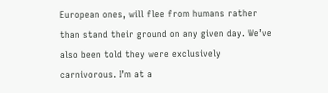European ones, will flee from humans rather than stand their ground on any given day. We’ve also been told they were exclusively carnivorous. I’m at a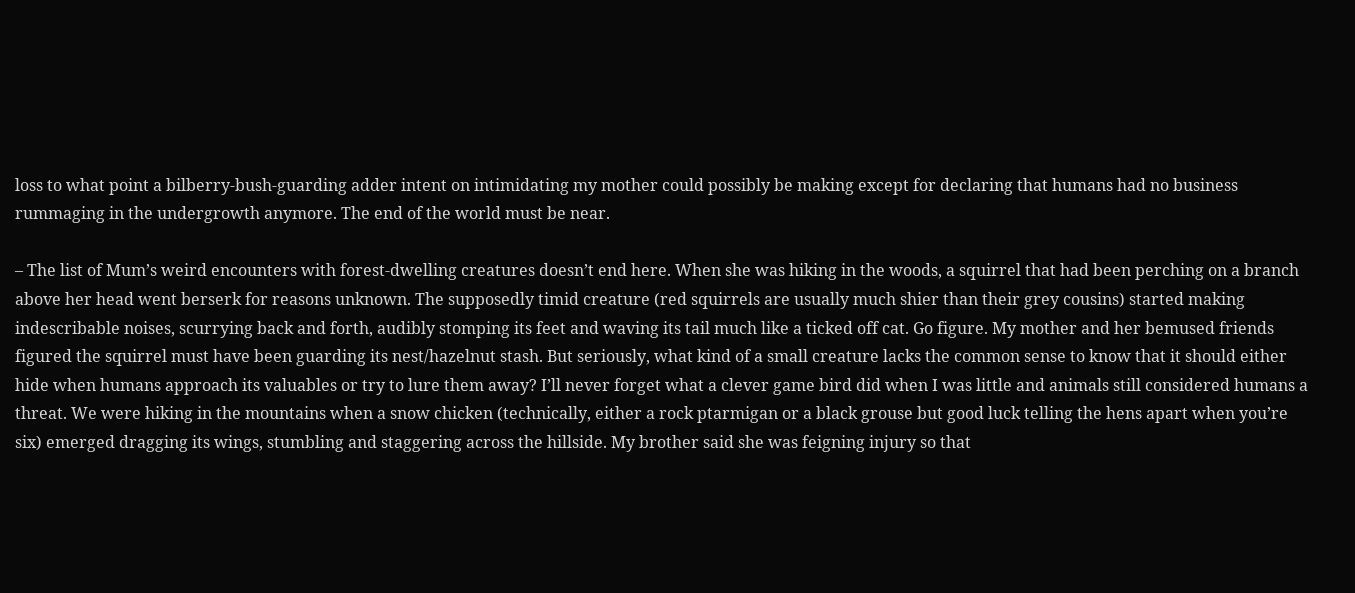loss to what point a bilberry-bush-guarding adder intent on intimidating my mother could possibly be making except for declaring that humans had no business rummaging in the undergrowth anymore. The end of the world must be near.

– The list of Mum’s weird encounters with forest-dwelling creatures doesn’t end here. When she was hiking in the woods, a squirrel that had been perching on a branch above her head went berserk for reasons unknown. The supposedly timid creature (red squirrels are usually much shier than their grey cousins) started making indescribable noises, scurrying back and forth, audibly stomping its feet and waving its tail much like a ticked off cat. Go figure. My mother and her bemused friends figured the squirrel must have been guarding its nest/hazelnut stash. But seriously, what kind of a small creature lacks the common sense to know that it should either hide when humans approach its valuables or try to lure them away? I’ll never forget what a clever game bird did when I was little and animals still considered humans a threat. We were hiking in the mountains when a snow chicken (technically, either a rock ptarmigan or a black grouse but good luck telling the hens apart when you’re six) emerged dragging its wings, stumbling and staggering across the hillside. My brother said she was feigning injury so that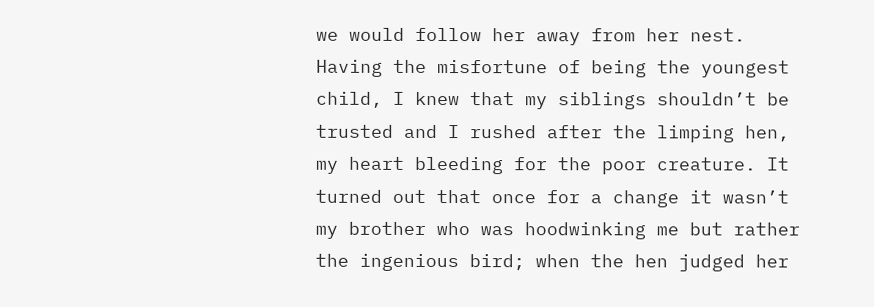we would follow her away from her nest. Having the misfortune of being the youngest child, I knew that my siblings shouldn’t be trusted and I rushed after the limping hen, my heart bleeding for the poor creature. It turned out that once for a change it wasn’t my brother who was hoodwinking me but rather the ingenious bird; when the hen judged her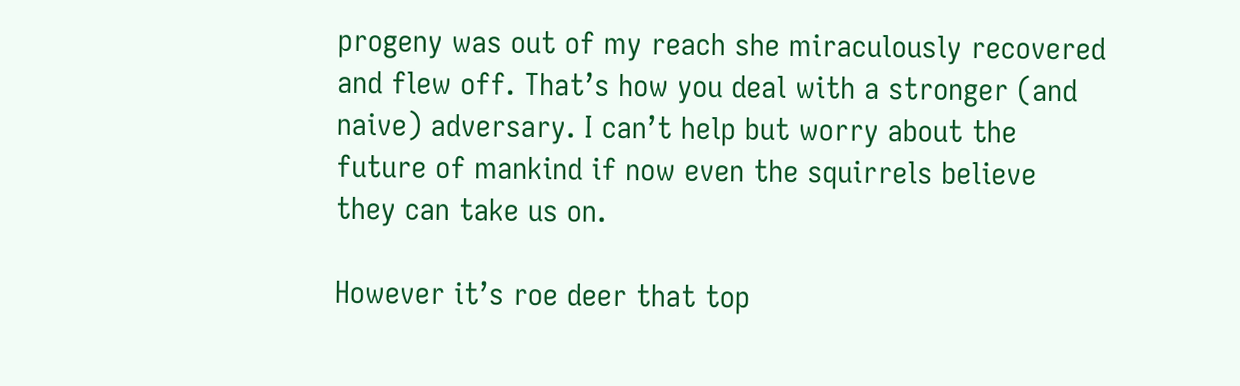progeny was out of my reach she miraculously recovered and flew off. That’s how you deal with a stronger (and naive) adversary. I can’t help but worry about the future of mankind if now even the squirrels believe they can take us on.

However it’s roe deer that top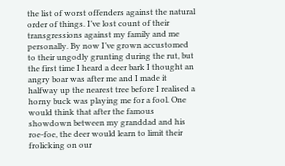the list of worst offenders against the natural order of things. I’ve lost count of their transgressions against my family and me personally. By now I’ve grown accustomed to their ungodly grunting during the rut, but the first time I heard a deer bark I thought an angry boar was after me and I made it halfway up the nearest tree before I realised a horny buck was playing me for a fool. One would think that after the famous showdown between my granddad and his roe-foe, the deer would learn to limit their frolicking on our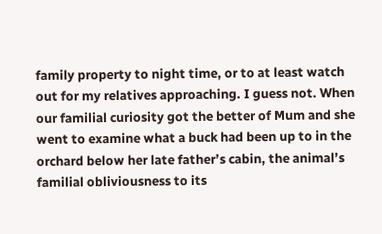family property to night time, or to at least watch out for my relatives approaching. I guess not. When our familial curiosity got the better of Mum and she went to examine what a buck had been up to in the orchard below her late father’s cabin, the animal’s familial obliviousness to its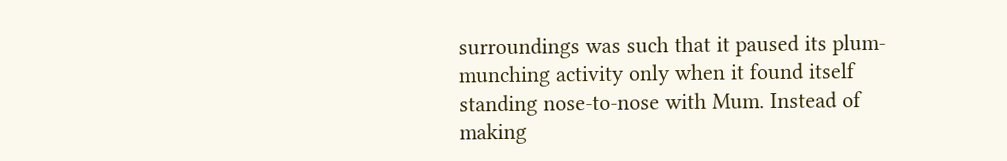surroundings was such that it paused its plum-munching activity only when it found itself standing nose-to-nose with Mum. Instead of making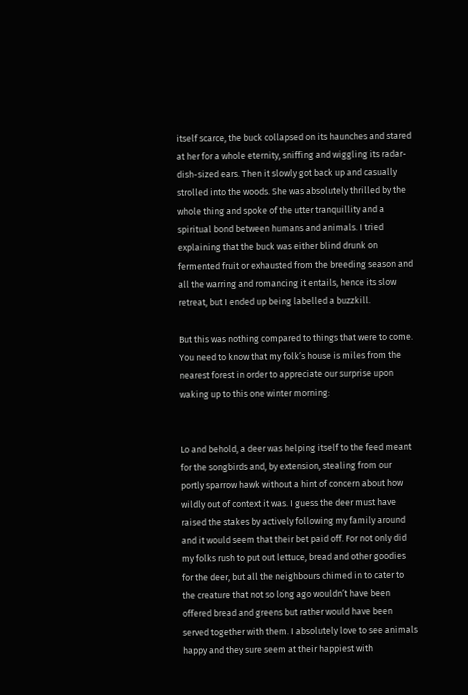itself scarce, the buck collapsed on its haunches and stared at her for a whole eternity, sniffing and wiggling its radar-dish-sized ears. Then it slowly got back up and casually strolled into the woods. She was absolutely thrilled by the whole thing and spoke of the utter tranquillity and a spiritual bond between humans and animals. I tried explaining that the buck was either blind drunk on fermented fruit or exhausted from the breeding season and all the warring and romancing it entails, hence its slow retreat, but I ended up being labelled a buzzkill.

But this was nothing compared to things that were to come. You need to know that my folk’s house is miles from the nearest forest in order to appreciate our surprise upon waking up to this one winter morning:


Lo and behold, a deer was helping itself to the feed meant for the songbirds and, by extension, stealing from our portly sparrow hawk without a hint of concern about how wildly out of context it was. I guess the deer must have raised the stakes by actively following my family around and it would seem that their bet paid off. For not only did my folks rush to put out lettuce, bread and other goodies for the deer, but all the neighbours chimed in to cater to the creature that not so long ago wouldn’t have been offered bread and greens but rather would have been served together with them. I absolutely love to see animals happy and they sure seem at their happiest with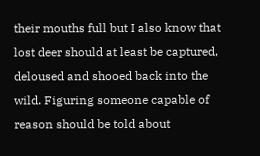their mouths full but I also know that lost deer should at least be captured, deloused and shooed back into the wild. Figuring someone capable of reason should be told about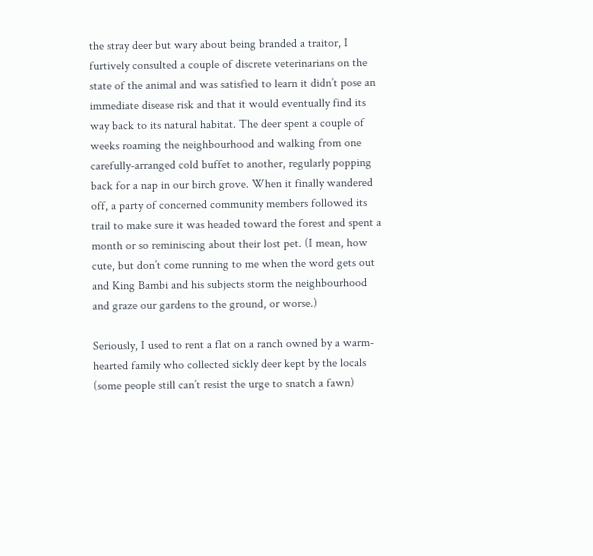the stray deer but wary about being branded a traitor, I furtively consulted a couple of discrete veterinarians on the state of the animal and was satisfied to learn it didn’t pose an immediate disease risk and that it would eventually find its way back to its natural habitat. The deer spent a couple of weeks roaming the neighbourhood and walking from one carefully-arranged cold buffet to another, regularly popping back for a nap in our birch grove. When it finally wandered off, a party of concerned community members followed its trail to make sure it was headed toward the forest and spent a month or so reminiscing about their lost pet. (I mean, how cute, but don’t come running to me when the word gets out and King Bambi and his subjects storm the neighbourhood and graze our gardens to the ground, or worse.)

Seriously, I used to rent a flat on a ranch owned by a warm-hearted family who collected sickly deer kept by the locals (some people still can’t resist the urge to snatch a fawn)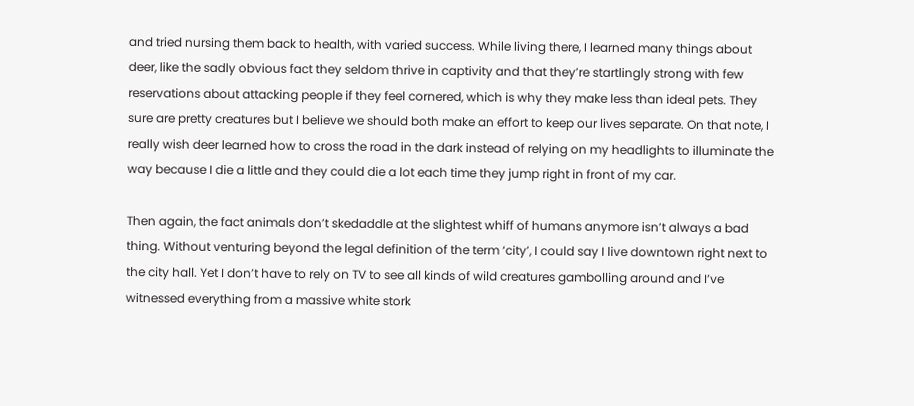and tried nursing them back to health, with varied success. While living there, I learned many things about deer, like the sadly obvious fact they seldom thrive in captivity and that they’re startlingly strong with few reservations about attacking people if they feel cornered, which is why they make less than ideal pets. They sure are pretty creatures but I believe we should both make an effort to keep our lives separate. On that note, I really wish deer learned how to cross the road in the dark instead of relying on my headlights to illuminate the way because I die a little and they could die a lot each time they jump right in front of my car.

Then again, the fact animals don’t skedaddle at the slightest whiff of humans anymore isn’t always a bad thing. Without venturing beyond the legal definition of the term ‘city’, I could say I live downtown right next to the city hall. Yet I don’t have to rely on TV to see all kinds of wild creatures gambolling around and I’ve witnessed everything from a massive white stork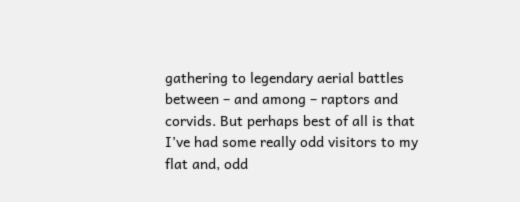gathering to legendary aerial battles between – and among – raptors and corvids. But perhaps best of all is that I’ve had some really odd visitors to my flat and, odd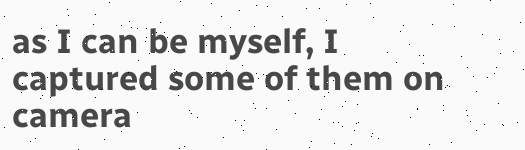as I can be myself, I captured some of them on camera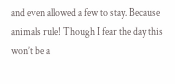and even allowed a few to stay. Because animals rule! Though I fear the day this won’t be a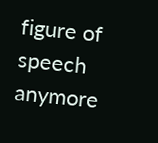figure of speech anymore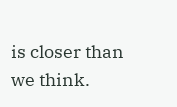is closer than we think.